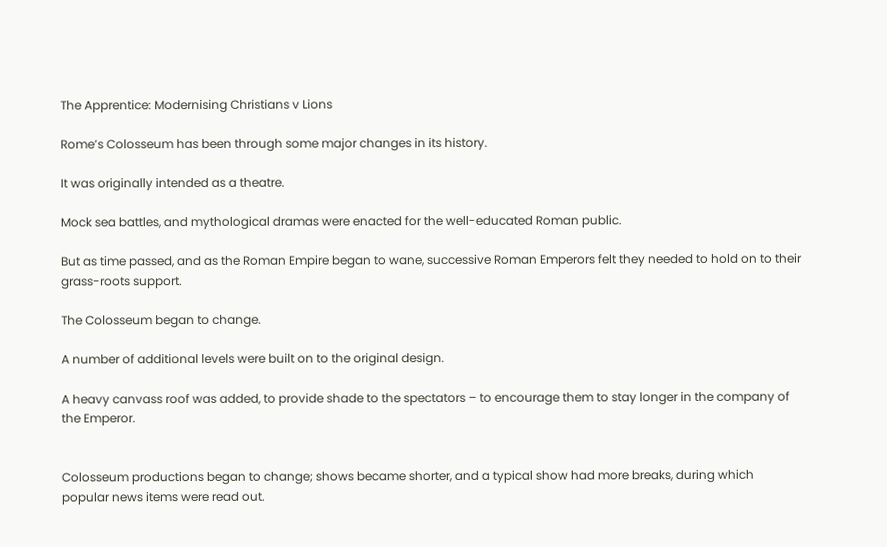The Apprentice: Modernising Christians v Lions

Rome’s Colosseum has been through some major changes in its history.

It was originally intended as a theatre.

Mock sea battles, and mythological dramas were enacted for the well-educated Roman public.

But as time passed, and as the Roman Empire began to wane, successive Roman Emperors felt they needed to hold on to their grass-roots support.

The Colosseum began to change.

A number of additional levels were built on to the original design.

A heavy canvass roof was added, to provide shade to the spectators – to encourage them to stay longer in the company of the Emperor.


Colosseum productions began to change; shows became shorter, and a typical show had more breaks, during which popular news items were read out.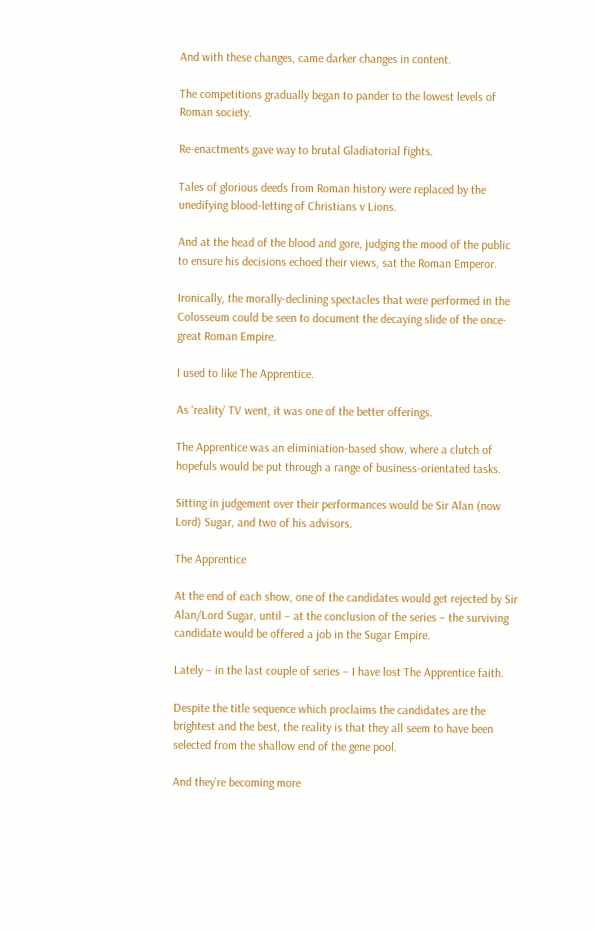And with these changes, came darker changes in content.

The competitions gradually began to pander to the lowest levels of Roman society.

Re-enactments gave way to brutal Gladiatorial fights.

Tales of glorious deeds from Roman history were replaced by the unedifying blood-letting of Christians v Lions.

And at the head of the blood and gore, judging the mood of the public to ensure his decisions echoed their views, sat the Roman Emperor.

Ironically, the morally-declining spectacles that were performed in the Colosseum could be seen to document the decaying slide of the once-great Roman Empire.

I used to like The Apprentice.

As ‘reality’ TV went, it was one of the better offerings.

The Apprentice was an eliminiation-based show, where a clutch of hopefuls would be put through a range of business-orientated tasks.

Sitting in judgement over their performances would be Sir Alan (now Lord) Sugar, and two of his advisors.

The Apprentice

At the end of each show, one of the candidates would get rejected by Sir Alan/Lord Sugar, until – at the conclusion of the series – the surviving candidate would be offered a job in the Sugar Empire.

Lately – in the last couple of series – I have lost The Apprentice faith.

Despite the title sequence which proclaims the candidates are the brightest and the best, the reality is that they all seem to have been selected from the shallow end of the gene pool.

And they’re becoming more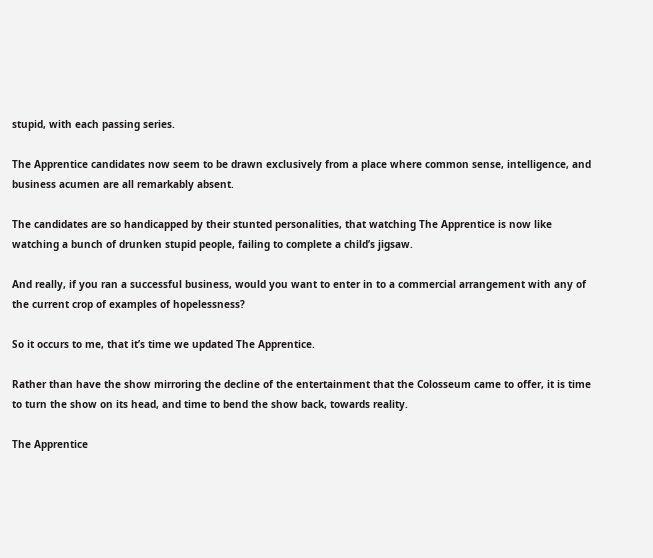stupid, with each passing series.

The Apprentice candidates now seem to be drawn exclusively from a place where common sense, intelligence, and business acumen are all remarkably absent.

The candidates are so handicapped by their stunted personalities, that watching The Apprentice is now like watching a bunch of drunken stupid people, failing to complete a child’s jigsaw.

And really, if you ran a successful business, would you want to enter in to a commercial arrangement with any of the current crop of examples of hopelessness?

So it occurs to me, that it’s time we updated The Apprentice.

Rather than have the show mirroring the decline of the entertainment that the Colosseum came to offer, it is time to turn the show on its head, and time to bend the show back, towards reality.

The Apprentice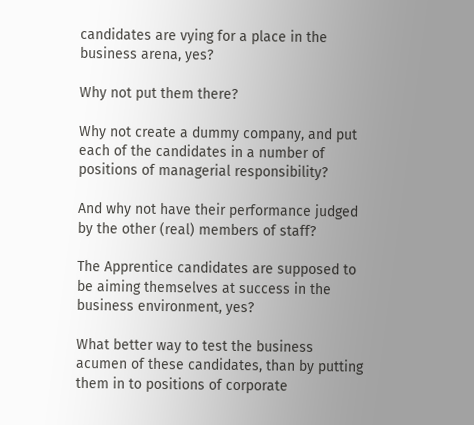candidates are vying for a place in the business arena, yes?

Why not put them there?

Why not create a dummy company, and put each of the candidates in a number of positions of managerial responsibility?

And why not have their performance judged  by the other (real) members of staff?

The Apprentice candidates are supposed to be aiming themselves at success in the business environment, yes?

What better way to test the business acumen of these candidates, than by putting them in to positions of corporate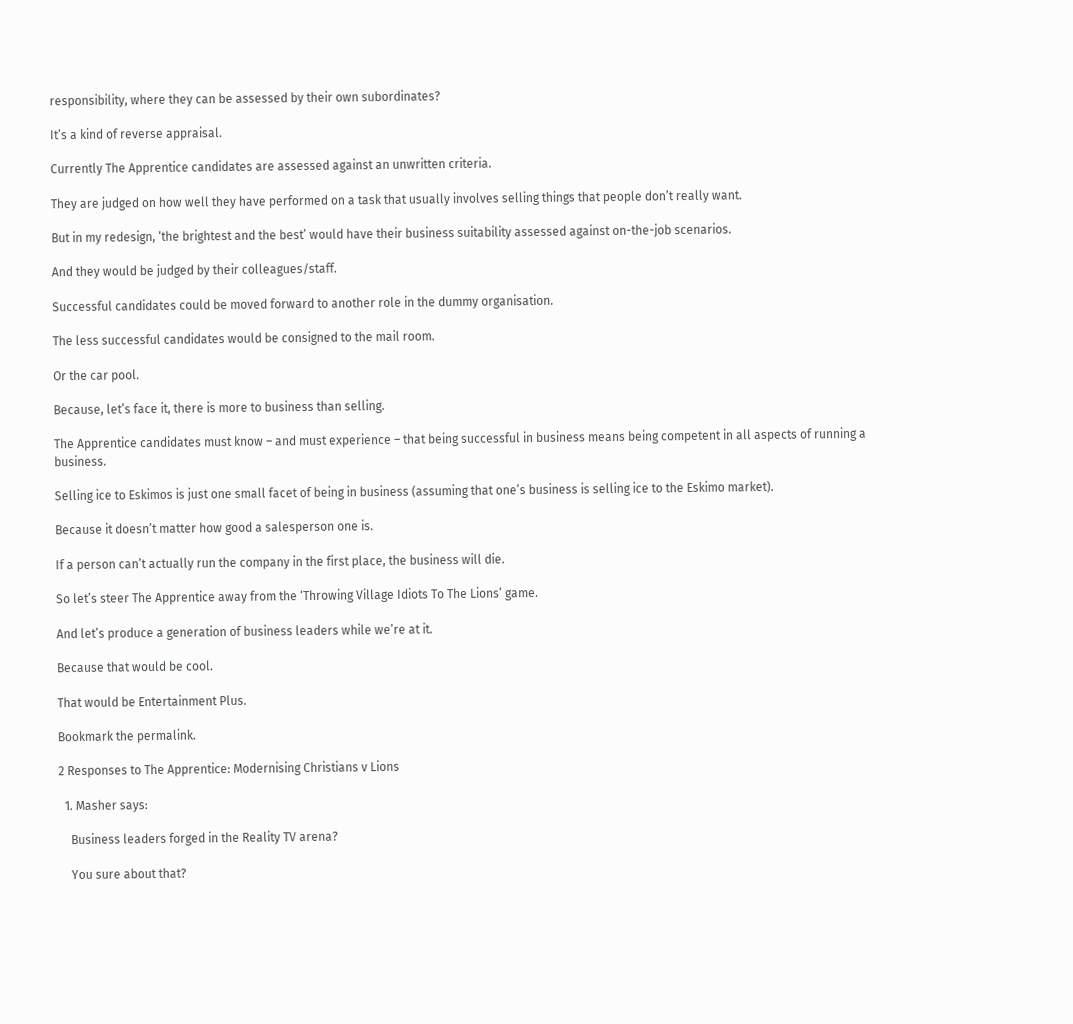responsibility, where they can be assessed by their own subordinates?

It’s a kind of reverse appraisal.

Currently The Apprentice candidates are assessed against an unwritten criteria.

They are judged on how well they have performed on a task that usually involves selling things that people don’t really want.

But in my redesign, ‘the brightest and the best’ would have their business suitability assessed against on-the-job scenarios.

And they would be judged by their colleagues/staff.

Successful candidates could be moved forward to another role in the dummy organisation.

The less successful candidates would be consigned to the mail room.

Or the car pool.

Because, let’s face it, there is more to business than selling.

The Apprentice candidates must know – and must experience – that being successful in business means being competent in all aspects of running a business.

Selling ice to Eskimos is just one small facet of being in business (assuming that one’s business is selling ice to the Eskimo market).

Because it doesn’t matter how good a salesperson one is.

If a person can’t actually run the company in the first place, the business will die.

So let’s steer The Apprentice away from the ‘Throwing Village Idiots To The Lions’ game.

And let’s produce a generation of business leaders while we’re at it.

Because that would be cool.

That would be Entertainment Plus.

Bookmark the permalink.

2 Responses to The Apprentice: Modernising Christians v Lions

  1. Masher says:

    Business leaders forged in the Reality TV arena?

    You sure about that?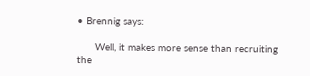• Brennig says:

      Well, it makes more sense than recruiting the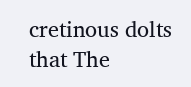cretinous dolts that The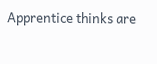Apprentice thinks are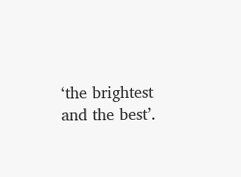‘the brightest and the best’.